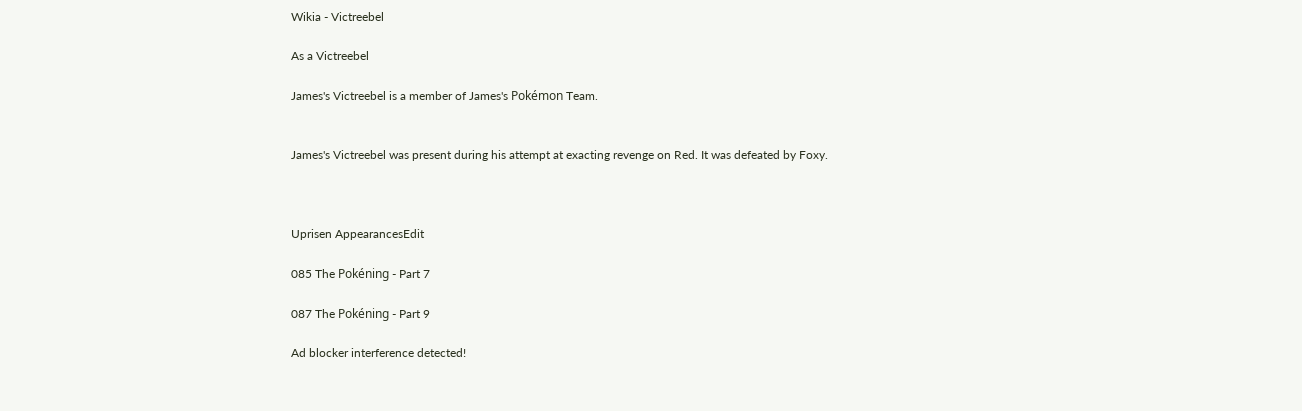Wikia - Victreebel

As a Victreebel

James's Victreebel is a member of James's Pokémon Team.


James's Victreebel was present during his attempt at exacting revenge on Red. It was defeated by Foxy.



Uprisen AppearancesEdit

085 The Pokéning - Part 7

087 The Pokéning - Part 9

Ad blocker interference detected!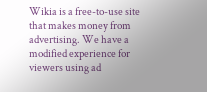Wikia is a free-to-use site that makes money from advertising. We have a modified experience for viewers using ad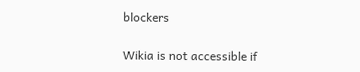blockers

Wikia is not accessible if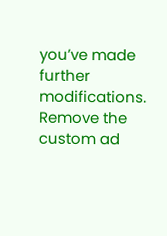you’ve made further modifications. Remove the custom ad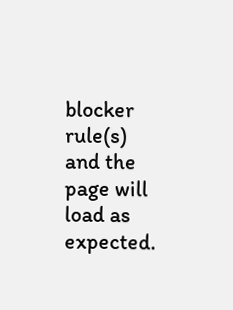blocker rule(s) and the page will load as expected.